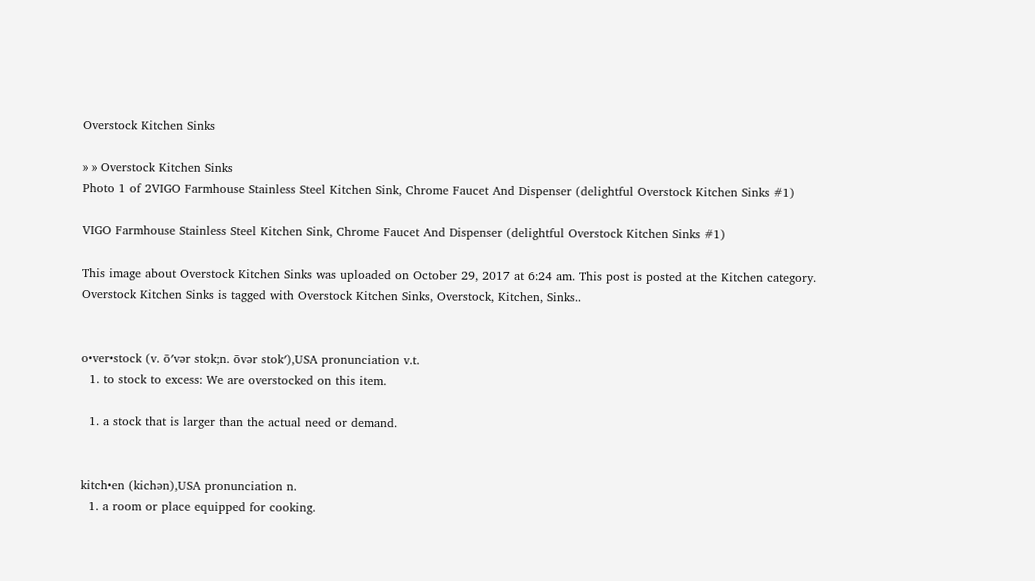Overstock Kitchen Sinks

» » Overstock Kitchen Sinks
Photo 1 of 2VIGO Farmhouse Stainless Steel Kitchen Sink, Chrome Faucet And Dispenser (delightful Overstock Kitchen Sinks #1)

VIGO Farmhouse Stainless Steel Kitchen Sink, Chrome Faucet And Dispenser (delightful Overstock Kitchen Sinks #1)

This image about Overstock Kitchen Sinks was uploaded on October 29, 2017 at 6:24 am. This post is posted at the Kitchen category. Overstock Kitchen Sinks is tagged with Overstock Kitchen Sinks, Overstock, Kitchen, Sinks..


o•ver•stock (v. ō′vər stok;n. ōvər stok′),USA pronunciation v.t.
  1. to stock to excess: We are overstocked on this item.

  1. a stock that is larger than the actual need or demand.


kitch•en (kichən),USA pronunciation n.
  1. a room or place equipped for cooking.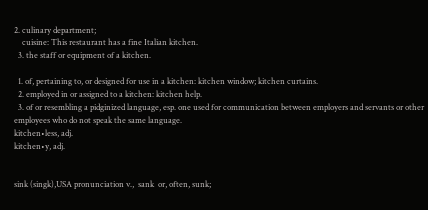2. culinary department;
    cuisine: This restaurant has a fine Italian kitchen.
  3. the staff or equipment of a kitchen.

  1. of, pertaining to, or designed for use in a kitchen: kitchen window; kitchen curtains.
  2. employed in or assigned to a kitchen: kitchen help.
  3. of or resembling a pidginized language, esp. one used for communication between employers and servants or other employees who do not speak the same language.
kitchen•less, adj.
kitchen•y, adj.


sink (singk),USA pronunciation v.,  sank  or, often, sunk;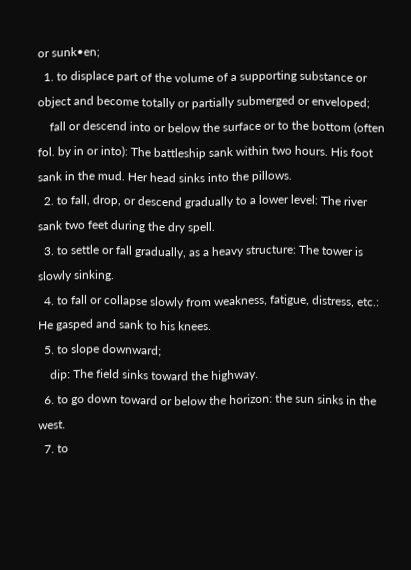or sunk•en;
  1. to displace part of the volume of a supporting substance or object and become totally or partially submerged or enveloped;
    fall or descend into or below the surface or to the bottom (often fol. by in or into): The battleship sank within two hours. His foot sank in the mud. Her head sinks into the pillows.
  2. to fall, drop, or descend gradually to a lower level: The river sank two feet during the dry spell.
  3. to settle or fall gradually, as a heavy structure: The tower is slowly sinking.
  4. to fall or collapse slowly from weakness, fatigue, distress, etc.: He gasped and sank to his knees.
  5. to slope downward;
    dip: The field sinks toward the highway.
  6. to go down toward or below the horizon: the sun sinks in the west.
  7. to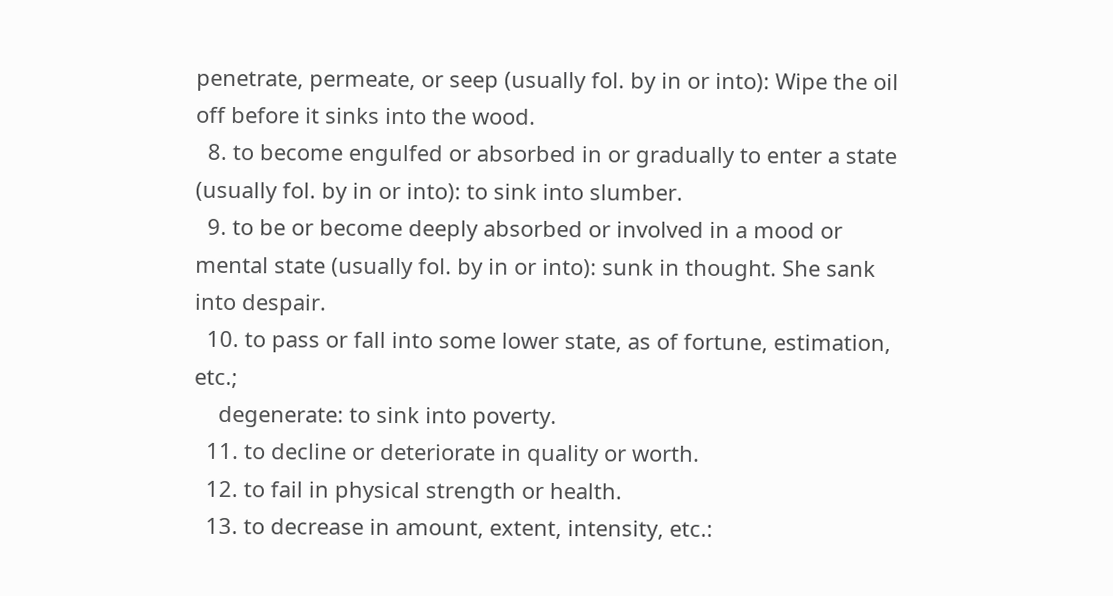penetrate, permeate, or seep (usually fol. by in or into): Wipe the oil off before it sinks into the wood.
  8. to become engulfed or absorbed in or gradually to enter a state (usually fol. by in or into): to sink into slumber.
  9. to be or become deeply absorbed or involved in a mood or mental state (usually fol. by in or into): sunk in thought. She sank into despair.
  10. to pass or fall into some lower state, as of fortune, estimation, etc.;
    degenerate: to sink into poverty.
  11. to decline or deteriorate in quality or worth.
  12. to fail in physical strength or health.
  13. to decrease in amount, extent, intensity, etc.: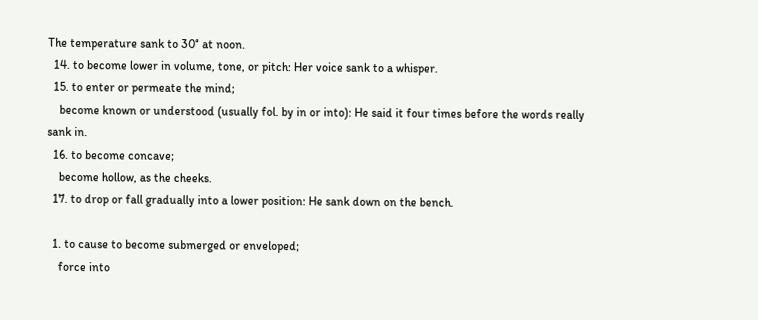The temperature sank to 30° at noon.
  14. to become lower in volume, tone, or pitch: Her voice sank to a whisper.
  15. to enter or permeate the mind;
    become known or understood (usually fol. by in or into): He said it four times before the words really sank in.
  16. to become concave;
    become hollow, as the cheeks.
  17. to drop or fall gradually into a lower position: He sank down on the bench.

  1. to cause to become submerged or enveloped;
    force into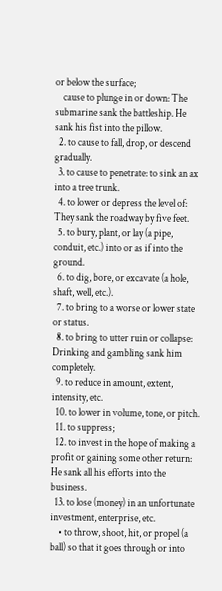or below the surface;
    cause to plunge in or down: The submarine sank the battleship. He sank his fist into the pillow.
  2. to cause to fall, drop, or descend gradually.
  3. to cause to penetrate: to sink an ax into a tree trunk.
  4. to lower or depress the level of: They sank the roadway by five feet.
  5. to bury, plant, or lay (a pipe, conduit, etc.) into or as if into the ground.
  6. to dig, bore, or excavate (a hole, shaft, well, etc.).
  7. to bring to a worse or lower state or status.
  8. to bring to utter ruin or collapse: Drinking and gambling sank him completely.
  9. to reduce in amount, extent, intensity, etc.
  10. to lower in volume, tone, or pitch.
  11. to suppress;
  12. to invest in the hope of making a profit or gaining some other return: He sank all his efforts into the business.
  13. to lose (money) in an unfortunate investment, enterprise, etc.
    • to throw, shoot, hit, or propel (a ball) so that it goes through or into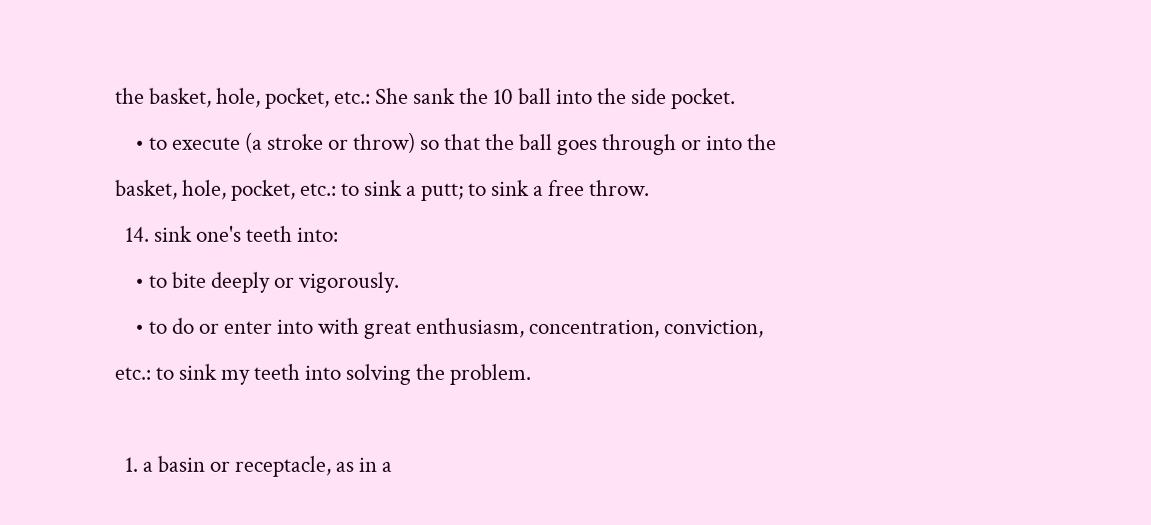the basket, hole, pocket, etc.: She sank the 10 ball into the side pocket.
    • to execute (a stroke or throw) so that the ball goes through or into the basket, hole, pocket, etc.: to sink a putt; to sink a free throw.
  14. sink one's teeth into:
    • to bite deeply or vigorously.
    • to do or enter into with great enthusiasm, concentration, conviction, etc.: to sink my teeth into solving the problem.

  1. a basin or receptacle, as in a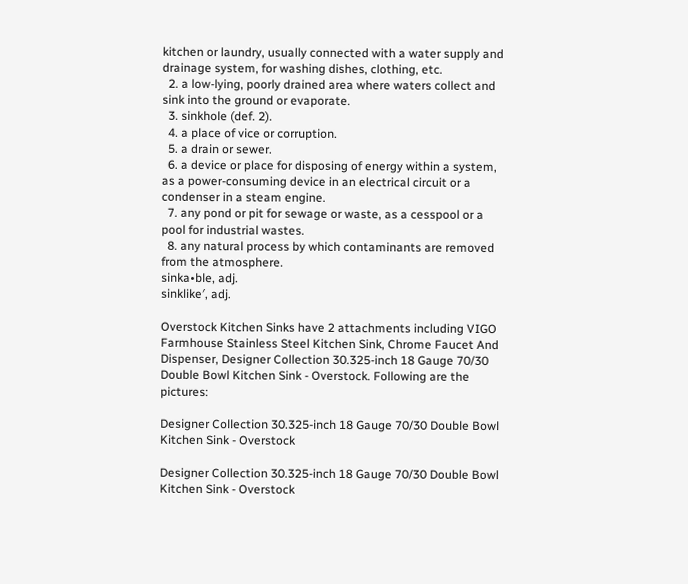kitchen or laundry, usually connected with a water supply and drainage system, for washing dishes, clothing, etc.
  2. a low-lying, poorly drained area where waters collect and sink into the ground or evaporate.
  3. sinkhole (def. 2).
  4. a place of vice or corruption.
  5. a drain or sewer.
  6. a device or place for disposing of energy within a system, as a power-consuming device in an electrical circuit or a condenser in a steam engine.
  7. any pond or pit for sewage or waste, as a cesspool or a pool for industrial wastes.
  8. any natural process by which contaminants are removed from the atmosphere.
sinka•ble, adj.
sinklike′, adj.

Overstock Kitchen Sinks have 2 attachments including VIGO Farmhouse Stainless Steel Kitchen Sink, Chrome Faucet And Dispenser, Designer Collection 30.325-inch 18 Gauge 70/30 Double Bowl Kitchen Sink - Overstock. Following are the pictures:

Designer Collection 30.325-inch 18 Gauge 70/30 Double Bowl Kitchen Sink - Overstock

Designer Collection 30.325-inch 18 Gauge 70/30 Double Bowl Kitchen Sink - Overstock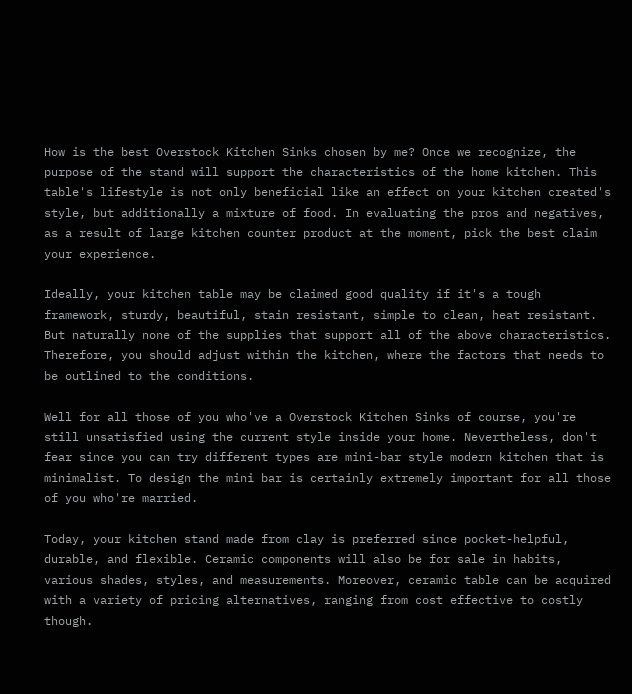How is the best Overstock Kitchen Sinks chosen by me? Once we recognize, the purpose of the stand will support the characteristics of the home kitchen. This table's lifestyle is not only beneficial like an effect on your kitchen created's style, but additionally a mixture of food. In evaluating the pros and negatives, as a result of large kitchen counter product at the moment, pick the best claim your experience.

Ideally, your kitchen table may be claimed good quality if it's a tough framework, sturdy, beautiful, stain resistant, simple to clean, heat resistant. But naturally none of the supplies that support all of the above characteristics. Therefore, you should adjust within the kitchen, where the factors that needs to be outlined to the conditions.

Well for all those of you who've a Overstock Kitchen Sinks of course, you're still unsatisfied using the current style inside your home. Nevertheless, don't fear since you can try different types are mini-bar style modern kitchen that is minimalist. To design the mini bar is certainly extremely important for all those of you who're married.

Today, your kitchen stand made from clay is preferred since pocket-helpful, durable, and flexible. Ceramic components will also be for sale in habits, various shades, styles, and measurements. Moreover, ceramic table can be acquired with a variety of pricing alternatives, ranging from cost effective to costly though.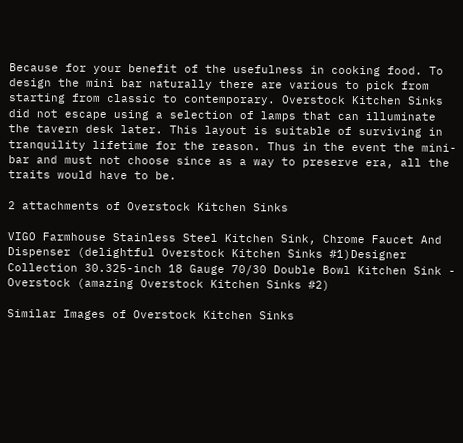Because for your benefit of the usefulness in cooking food. To design the mini bar naturally there are various to pick from starting from classic to contemporary. Overstock Kitchen Sinks did not escape using a selection of lamps that can illuminate the tavern desk later. This layout is suitable of surviving in tranquility lifetime for the reason. Thus in the event the mini-bar and must not choose since as a way to preserve era, all the traits would have to be.

2 attachments of Overstock Kitchen Sinks

VIGO Farmhouse Stainless Steel Kitchen Sink, Chrome Faucet And Dispenser (delightful Overstock Kitchen Sinks #1)Designer Collection 30.325-inch 18 Gauge 70/30 Double Bowl Kitchen Sink - Overstock (amazing Overstock Kitchen Sinks #2)

Similar Images of Overstock Kitchen Sinks